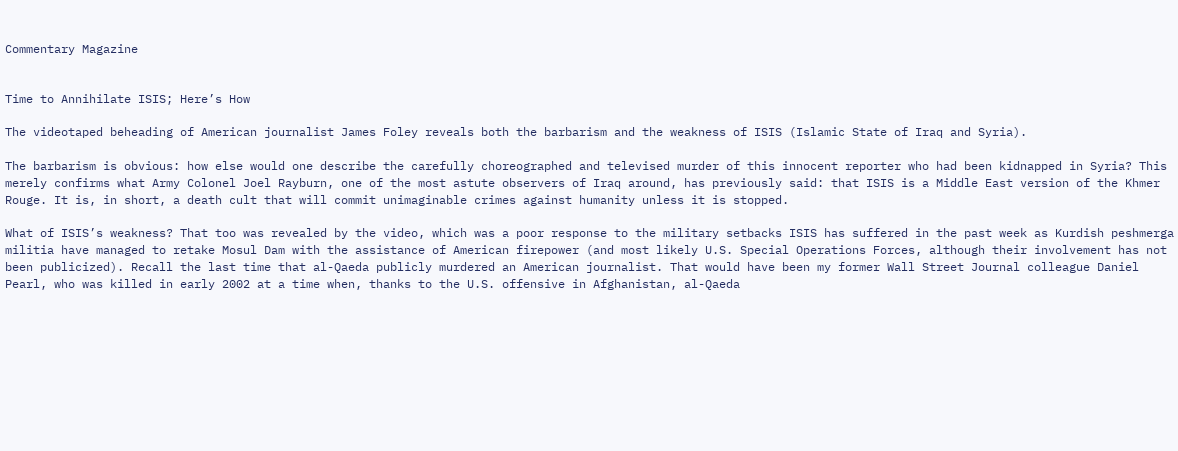Commentary Magazine


Time to Annihilate ISIS; Here’s How

The videotaped beheading of American journalist James Foley reveals both the barbarism and the weakness of ISIS (Islamic State of Iraq and Syria).

The barbarism is obvious: how else would one describe the carefully choreographed and televised murder of this innocent reporter who had been kidnapped in Syria? This merely confirms what Army Colonel Joel Rayburn, one of the most astute observers of Iraq around, has previously said: that ISIS is a Middle East version of the Khmer Rouge. It is, in short, a death cult that will commit unimaginable crimes against humanity unless it is stopped.

What of ISIS’s weakness? That too was revealed by the video, which was a poor response to the military setbacks ISIS has suffered in the past week as Kurdish peshmerga militia have managed to retake Mosul Dam with the assistance of American firepower (and most likely U.S. Special Operations Forces, although their involvement has not been publicized). Recall the last time that al-Qaeda publicly murdered an American journalist. That would have been my former Wall Street Journal colleague Daniel Pearl, who was killed in early 2002 at a time when, thanks to the U.S. offensive in Afghanistan, al-Qaeda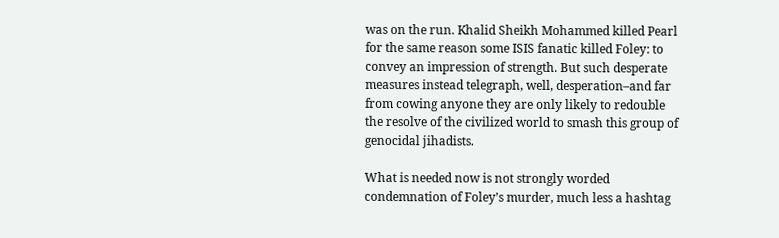was on the run. Khalid Sheikh Mohammed killed Pearl for the same reason some ISIS fanatic killed Foley: to convey an impression of strength. But such desperate measures instead telegraph, well, desperation–and far from cowing anyone they are only likely to redouble the resolve of the civilized world to smash this group of genocidal jihadists.

What is needed now is not strongly worded condemnation of Foley’s murder, much less a hashtag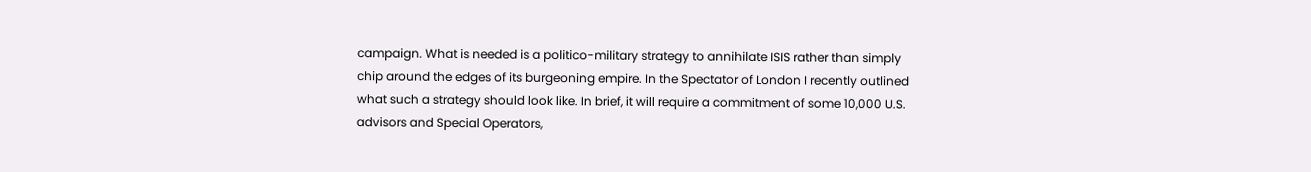campaign. What is needed is a politico-military strategy to annihilate ISIS rather than simply chip around the edges of its burgeoning empire. In the Spectator of London I recently outlined what such a strategy should look like. In brief, it will require a commitment of some 10,000 U.S. advisors and Special Operators,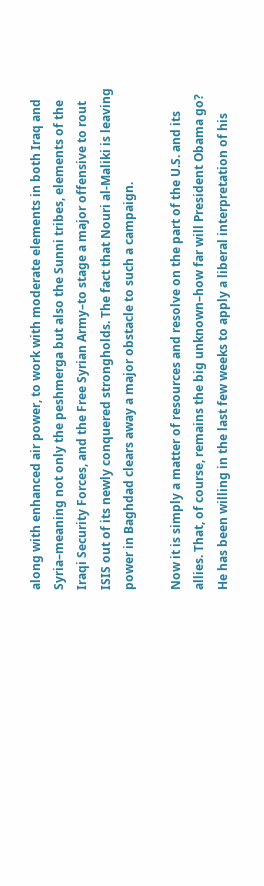along with enhanced air power, to work with moderate elements in both Iraq and Syria–meaning not only the peshmerga but also the Sunni tribes, elements of the Iraqi Security Forces, and the Free Syrian Army–to stage a major offensive to rout ISIS out of its newly conquered strongholds. The fact that Nouri al-Maliki is leaving power in Baghdad clears away a major obstacle to such a campaign.

Now it is simply a matter of resources and resolve on the part of the U.S. and its allies. That, of course, remains the big unknown–how far will President Obama go? He has been willing in the last few weeks to apply a liberal interpretation of his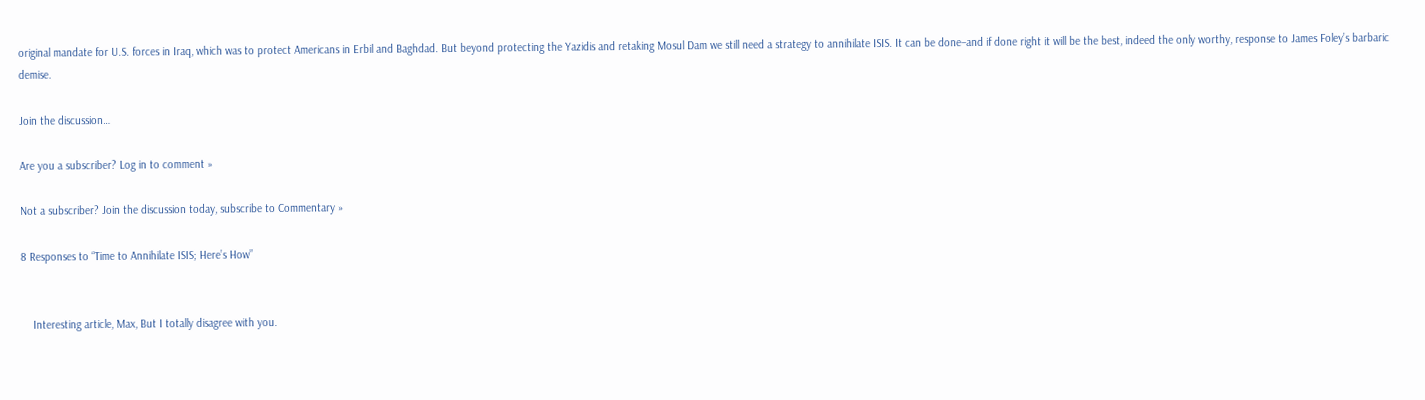original mandate for U.S. forces in Iraq, which was to protect Americans in Erbil and Baghdad. But beyond protecting the Yazidis and retaking Mosul Dam we still need a strategy to annihilate ISIS. It can be done–and if done right it will be the best, indeed the only worthy, response to James Foley’s barbaric demise.

Join the discussion…

Are you a subscriber? Log in to comment »

Not a subscriber? Join the discussion today, subscribe to Commentary »

8 Responses to “Time to Annihilate ISIS; Here’s How”


    Interesting article, Max, But I totally disagree with you.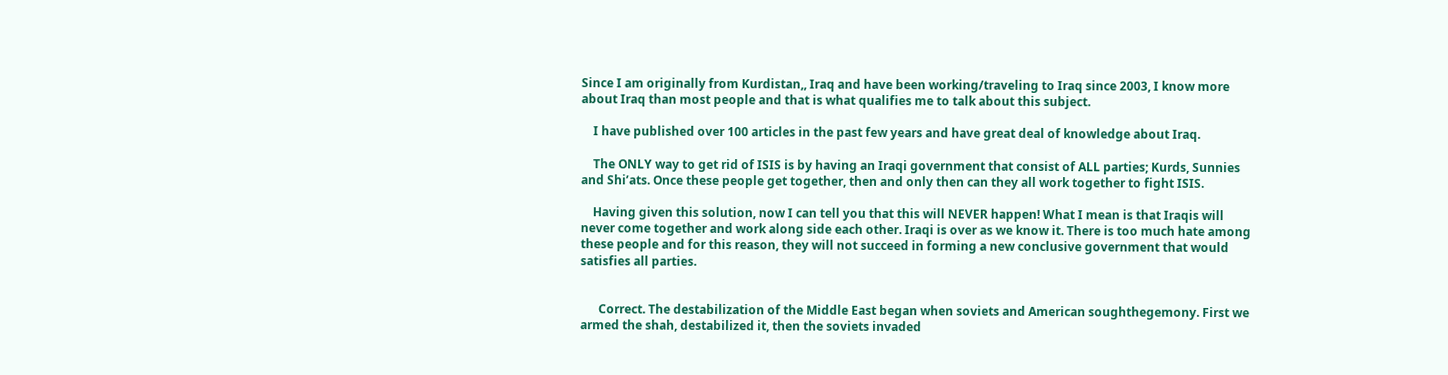Since I am originally from Kurdistan,, Iraq and have been working/traveling to Iraq since 2003, I know more about Iraq than most people and that is what qualifies me to talk about this subject.

    I have published over 100 articles in the past few years and have great deal of knowledge about Iraq.

    The ONLY way to get rid of ISIS is by having an Iraqi government that consist of ALL parties; Kurds, Sunnies and Shi’ats. Once these people get together, then and only then can they all work together to fight ISIS.

    Having given this solution, now I can tell you that this will NEVER happen! What I mean is that Iraqis will never come together and work along side each other. Iraqi is over as we know it. There is too much hate among these people and for this reason, they will not succeed in forming a new conclusive government that would satisfies all parties.


      Correct. The destabilization of the Middle East began when soviets and American soughthegemony. First we armed the shah, destabilized it, then the soviets invaded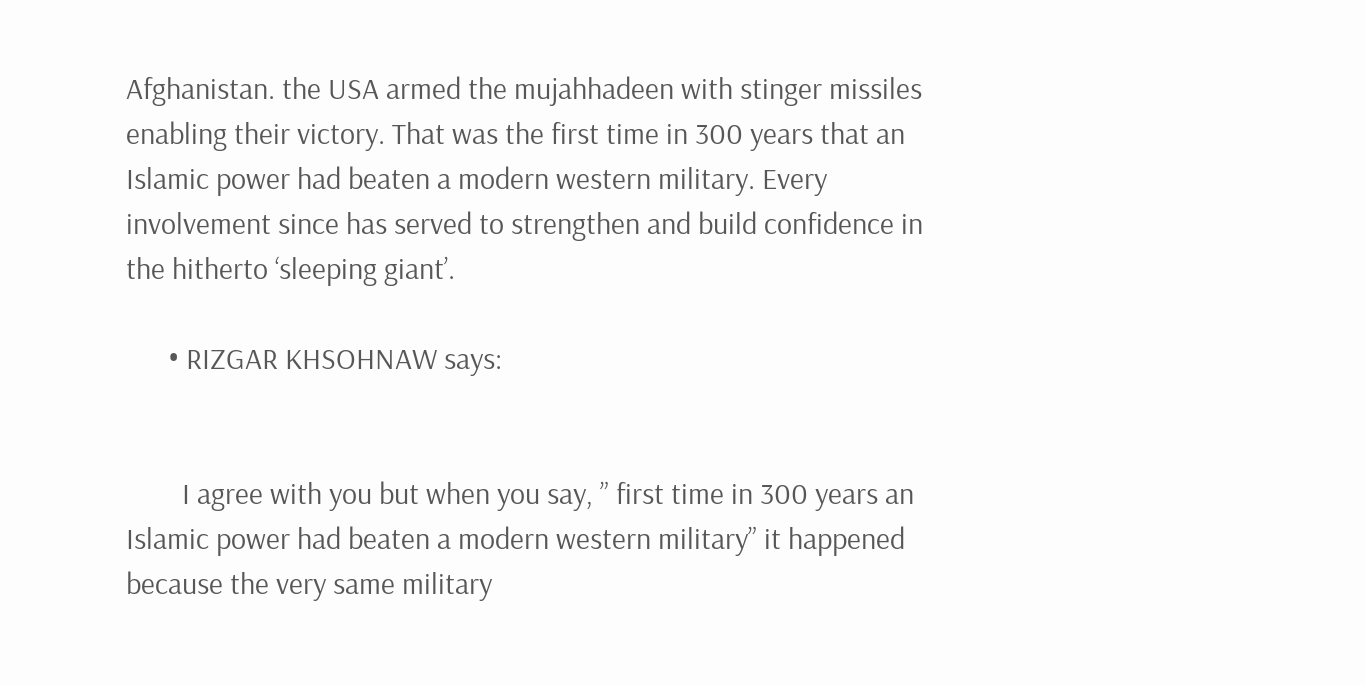Afghanistan. the USA armed the mujahhadeen with stinger missiles enabling their victory. That was the first time in 300 years that an Islamic power had beaten a modern western military. Every involvement since has served to strengthen and build confidence in the hitherto ‘sleeping giant’.

      • RIZGAR KHSOHNAW says:


        I agree with you but when you say, ” first time in 300 years an Islamic power had beaten a modern western military” it happened because the very same military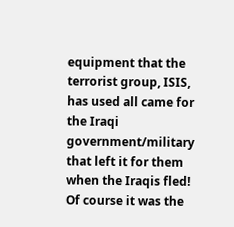equipment that the terrorist group, ISIS, has used all came for the Iraqi government/military that left it for them when the Iraqis fled! Of course it was the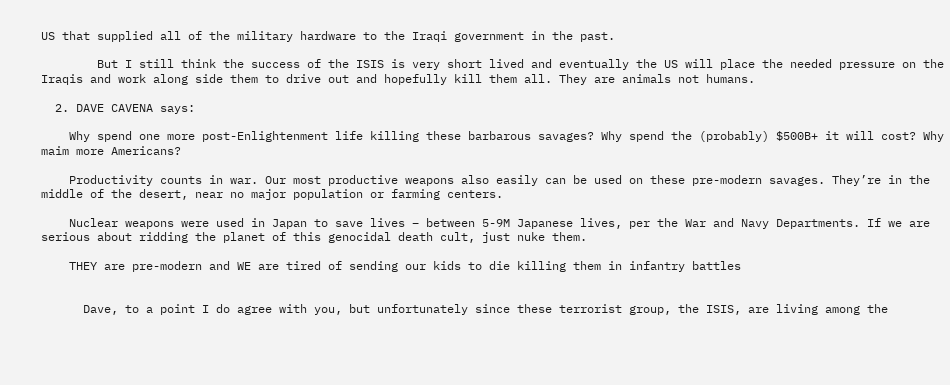US that supplied all of the military hardware to the Iraqi government in the past.

        But I still think the success of the ISIS is very short lived and eventually the US will place the needed pressure on the Iraqis and work along side them to drive out and hopefully kill them all. They are animals not humans.

  2. DAVE CAVENA says:

    Why spend one more post-Enlightenment life killing these barbarous savages? Why spend the (probably) $500B+ it will cost? Why maim more Americans?

    Productivity counts in war. Our most productive weapons also easily can be used on these pre-modern savages. They’re in the middle of the desert, near no major population or farming centers.

    Nuclear weapons were used in Japan to save lives – between 5-9M Japanese lives, per the War and Navy Departments. If we are serious about ridding the planet of this genocidal death cult, just nuke them.

    THEY are pre-modern and WE are tired of sending our kids to die killing them in infantry battles


      Dave, to a point I do agree with you, but unfortunately since these terrorist group, the ISIS, are living among the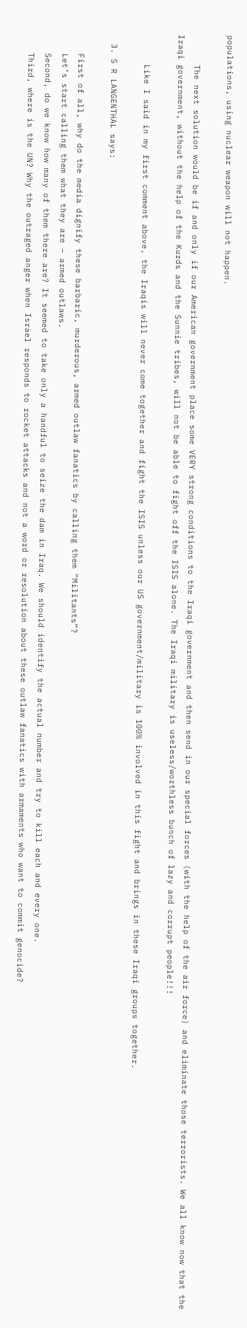populations, using nuclear weapon will not happen.

      The next solution would be if and only if our American government place some VERY strong conditions to the Iraqi government and then send in our special forces (with the help of the air force) and eliminate those terrorists. We all know now that the Iraqi government, without the help of the Kurds and the Sunnie tribes, will not be able to fight off the ISIS alone. The Iraqi military is useless/worthless bunch of lazy and corrupt people!!!

      Like I said in my first comment above, the Iraqis will never come together and fight the ISIS unless our US government/military is 100% involved in this fight and brings in these Iraqi groups together.

  3. S R LANGENTHAL says:

    First of all, why do the media dignify these barbaric, murderous, armed outlaw fanatics by calling them “Militants”?
    Let’s start calling them what they are – armed outlaws.
    Second, do we know how many of them there are? It seemed to take only a handful to seize the dam in Iraq. We should identify the actual number and try to kill each and every one.
    Third, where is the UN? Why the outraged anger when Israel responds to rocket attacks and not a word or resolution about these outlaw fanatics with armaments who want to commit genocide?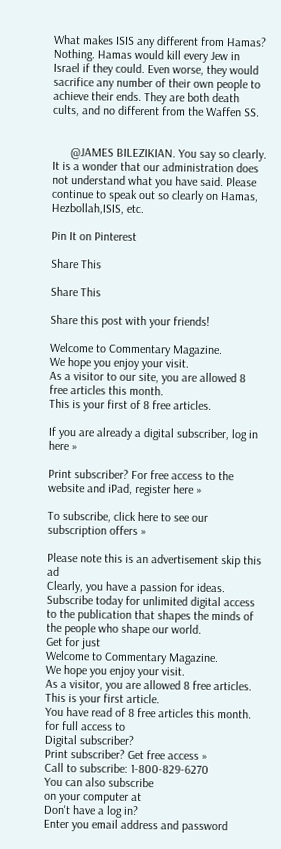What makes ISIS any different from Hamas? Nothing. Hamas would kill every Jew in Israel if they could. Even worse, they would sacrifice any number of their own people to achieve their ends. They are both death cults, and no different from the Waffen SS.


      @JAMES BILEZIKIAN. You say so clearly. It is a wonder that our administration does not understand what you have said. Please continue to speak out so clearly on Hamas, Hezbollah,ISIS, etc.

Pin It on Pinterest

Share This

Share This

Share this post with your friends!

Welcome to Commentary Magazine.
We hope you enjoy your visit.
As a visitor to our site, you are allowed 8 free articles this month.
This is your first of 8 free articles.

If you are already a digital subscriber, log in here »

Print subscriber? For free access to the website and iPad, register here »

To subscribe, click here to see our subscription offers »

Please note this is an advertisement skip this ad
Clearly, you have a passion for ideas.
Subscribe today for unlimited digital access to the publication that shapes the minds of the people who shape our world.
Get for just
Welcome to Commentary Magazine.
We hope you enjoy your visit.
As a visitor, you are allowed 8 free articles.
This is your first article.
You have read of 8 free articles this month.
for full access to
Digital subscriber?
Print subscriber? Get free access »
Call to subscribe: 1-800-829-6270
You can also subscribe
on your computer at
Don't have a log in?
Enter you email address and password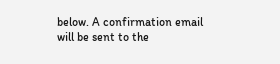below. A confirmation email will be sent to the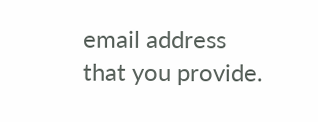email address that you provide.